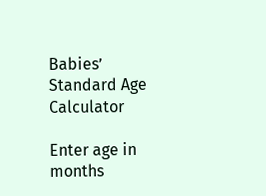Babies’ Standard Age Calculator

Enter age in months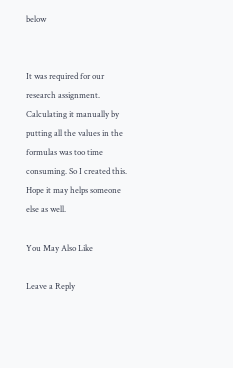below


It was required for our research assignment. Calculating it manually by putting all the values in the formulas was too time consuming. So I created this. Hope it may helps someone else as well.

You May Also Like

Leave a Reply